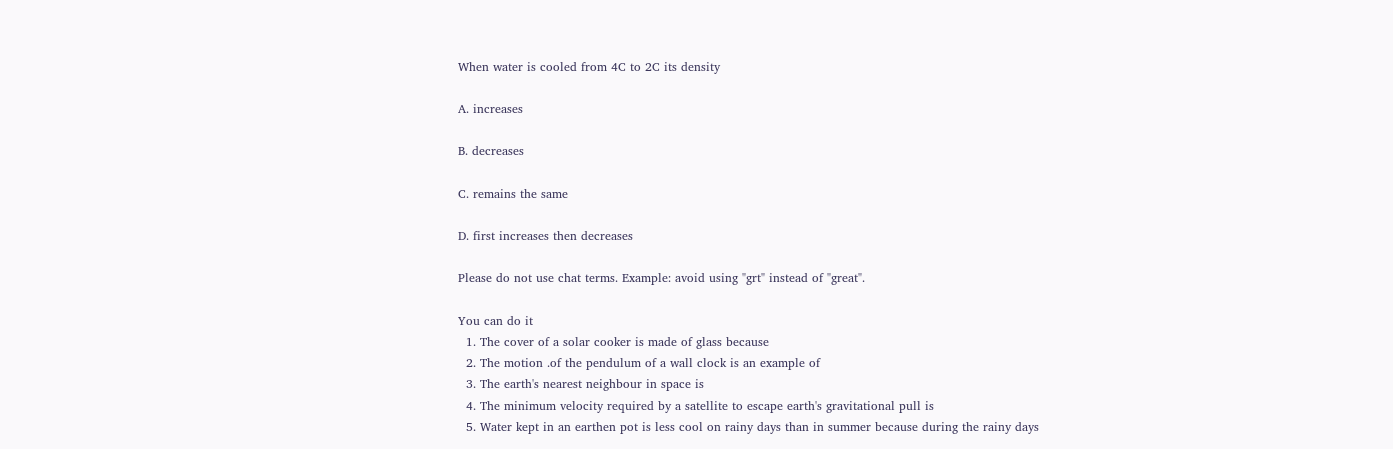When water is cooled from 4C to 2C its density

A. increases

B. decreases

C. remains the same

D. first increases then decreases

Please do not use chat terms. Example: avoid using "grt" instead of "great".

You can do it
  1. The cover of a solar cooker is made of glass because
  2. The motion .of the pendulum of a wall clock is an example of
  3. The earth's nearest neighbour in space is
  4. The minimum velocity required by a satellite to escape earth's gravitational pull is
  5. Water kept in an earthen pot is less cool on rainy days than in summer because during the rainy days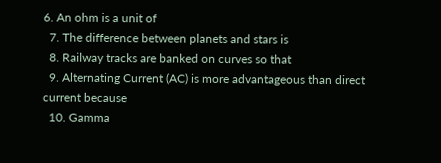6. An ohm is a unit of
  7. The difference between planets and stars is
  8. Railway tracks are banked on curves so that
  9. Alternating Current (AC) is more advantageous than direct current because
  10. Gamma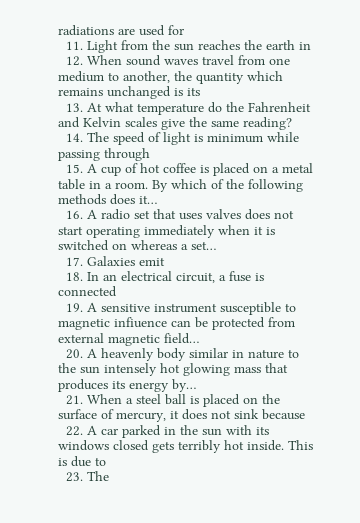radiations are used for
  11. Light from the sun reaches the earth in
  12. When sound waves travel from one medium to another, the quantity which remains unchanged is its
  13. At what temperature do the Fahrenheit and Kelvin scales give the same reading?
  14. The speed of light is minimum while passing through
  15. A cup of hot coffee is placed on a metal table in a room. By which of the following methods does it…
  16. A radio set that uses valves does not start operating immediately when it is switched on whereas a set…
  17. Galaxies emit
  18. In an electrical circuit, a fuse is connected
  19. A sensitive instrument susceptible to magnetic infiuence can be protected from external magnetic field…
  20. A heavenly body similar in nature to the sun intensely hot glowing mass that produces its energy by…
  21. When a steel ball is placed on the surface of mercury, it does not sink because
  22. A car parked in the sun with its windows closed gets terribly hot inside. This is due to
  23. The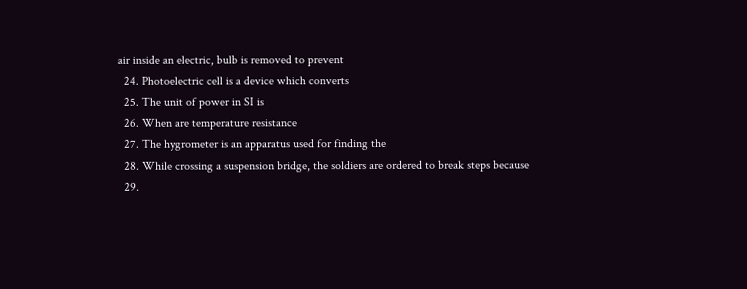air inside an electric, bulb is removed to prevent
  24. Photoelectric cell is a device which converts
  25. The unit of power in SI is
  26. When are temperature resistance
  27. The hygrometer is an apparatus used for finding the
  28. While crossing a suspension bridge, the soldiers are ordered to break steps because
  29.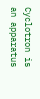Cyclotron is an apparatus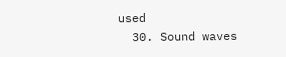used
  30. Sound waves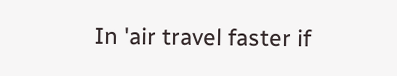In 'air travel faster if